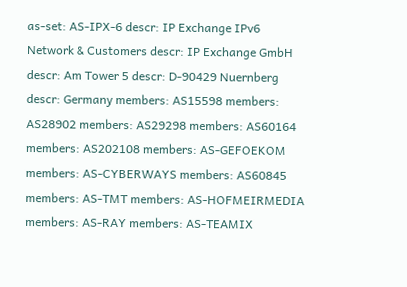as-set: AS-IPX-6 descr: IP Exchange IPv6 Network & Customers descr: IP Exchange GmbH descr: Am Tower 5 descr: D-90429 Nuernberg descr: Germany members: AS15598 members: AS28902 members: AS29298 members: AS60164 members: AS202108 members: AS-GEFOEKOM members: AS-CYBERWAYS members: AS60845 members: AS-TMT members: AS-HOFMEIRMEDIA members: AS-RAY members: AS-TEAMIX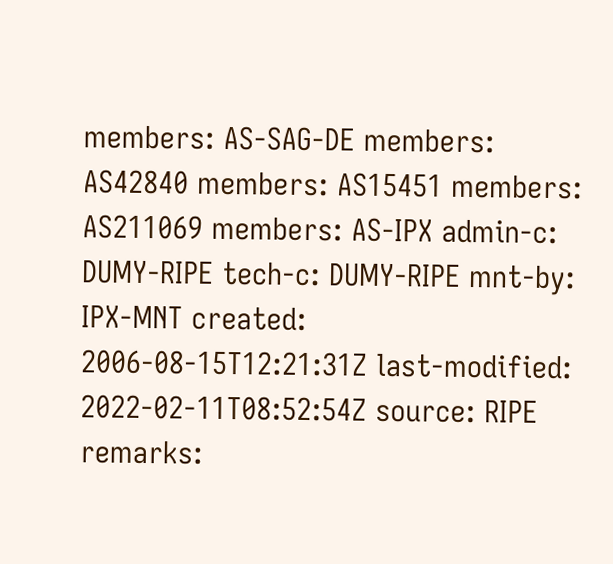members: AS-SAG-DE members: AS42840 members: AS15451 members: AS211069 members: AS-IPX admin-c: DUMY-RIPE tech-c: DUMY-RIPE mnt-by: IPX-MNT created: 2006-08-15T12:21:31Z last-modified: 2022-02-11T08:52:54Z source: RIPE remarks: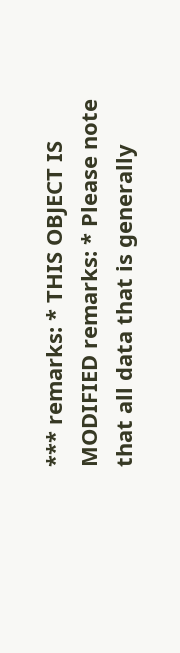*** remarks: * THIS OBJECT IS MODIFIED remarks: * Please note that all data that is generally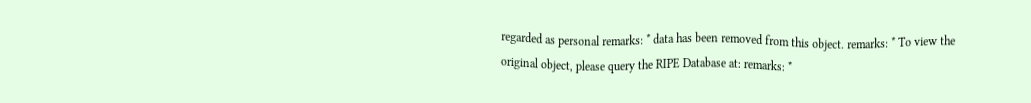regarded as personal remarks: * data has been removed from this object. remarks: * To view the original object, please query the RIPE Database at: remarks: *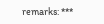remarks: ***